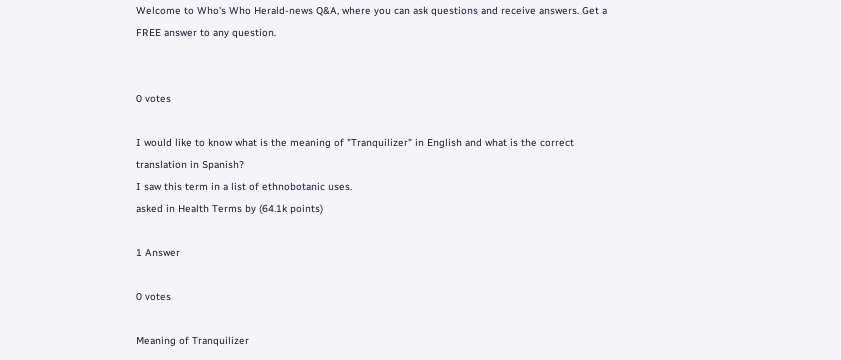Welcome to Who's Who Herald-news Q&A, where you can ask questions and receive answers. Get a FREE answer to any question.


0 votes

I would like to know what is the meaning of "Tranquilizer" in English and what is the correct translation in Spanish?
I saw this term in a list of ethnobotanic uses.
asked in Health Terms by (64.1k points)

1 Answer

0 votes

Meaning of Tranquilizer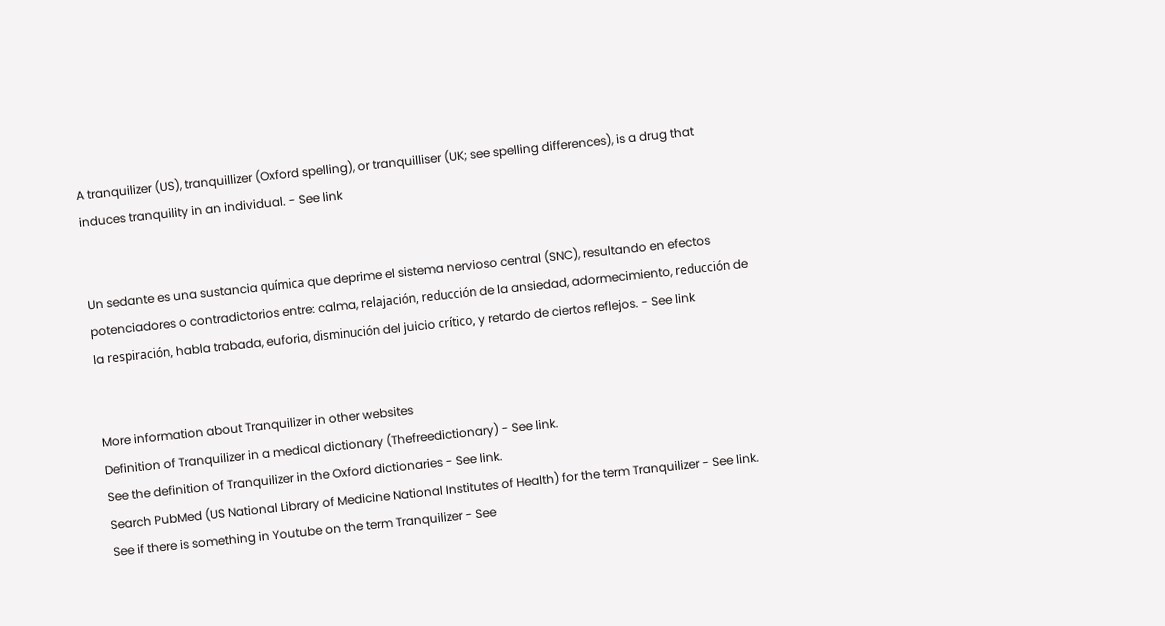A tranquilizer (US), tranquillizer (Oxford spelling), or tranquilliser (UK; see spelling differences), is a drug that induces tranquility in an individual. - See link


Un sedante es una sustancia química que deprime el sistema nervioso central (SNC), resultando en efectos potenciadores o contradictorios entre: calma, relajación, reducción de la ansiedad, adormecimiento, reducción de la respiración, habla trabada, euforia, disminución del juicio crítico, y retardo de ciertos reflejos. - See link


More information about Tranquilizer in other websites
Definition of Tranquilizer in a medical dictionary (Thefreedictionary) - See link.
See the definition of Tranquilizer in the Oxford dictionaries - See link.
Search PubMed (US National Library of Medicine National Institutes of Health) for the term Tranquilizer - See link.
See if there is something in Youtube on the term Tranquilizer - See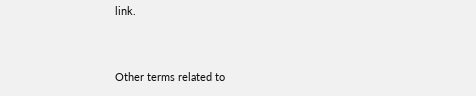link.


Other terms related to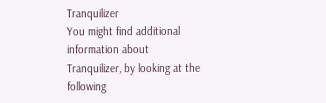Tranquilizer
You might find additional information about Tranquilizer, by looking at the following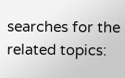searches for the related topics: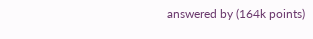answered by (164k points)